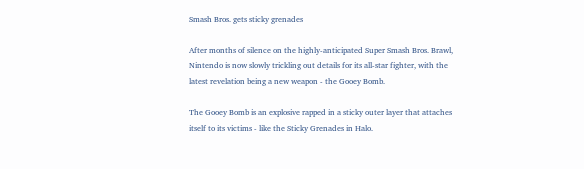Smash Bros. gets sticky grenades

After months of silence on the highly-anticipated Super Smash Bros. Brawl, Nintendo is now slowly trickling out details for its all-star fighter, with the latest revelation being a new weapon - the Gooey Bomb.

The Gooey Bomb is an explosive rapped in a sticky outer layer that attaches itself to its victims - like the Sticky Grenades in Halo.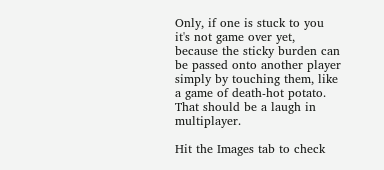Only, if one is stuck to you it's not game over yet, because the sticky burden can be passed onto another player simply by touching them, like a game of death-hot potato. That should be a laugh in multiplayer.

Hit the Images tab to check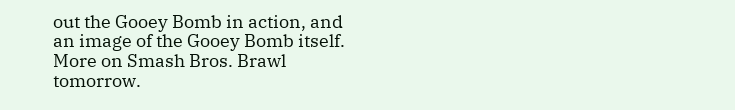out the Gooey Bomb in action, and an image of the Gooey Bomb itself. More on Smash Bros. Brawl tomorrow.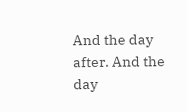And the day after. And the day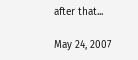after that...

May 24, 2007